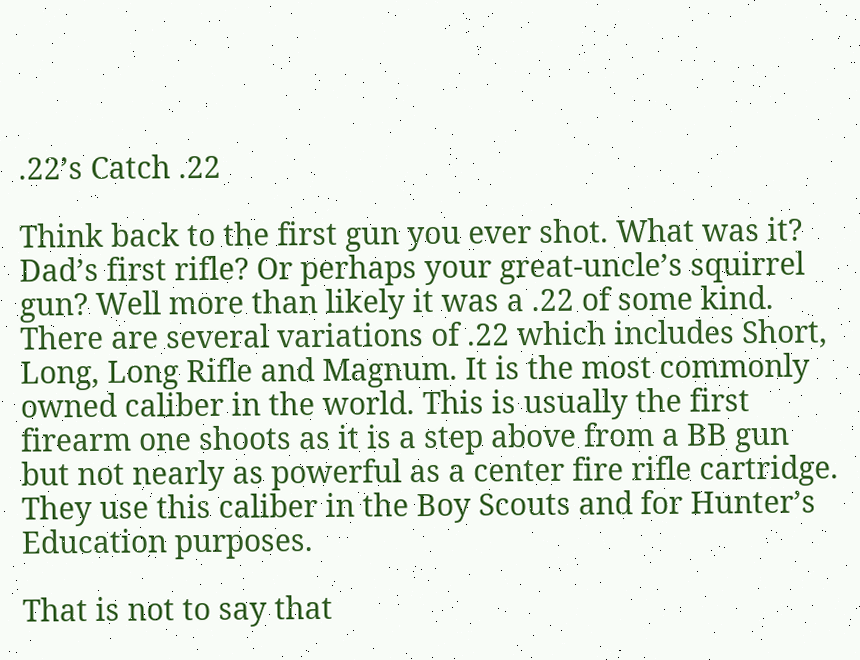.22’s Catch .22

Think back to the first gun you ever shot. What was it? Dad’s first rifle? Or perhaps your great-uncle’s squirrel gun? Well more than likely it was a .22 of some kind. There are several variations of .22 which includes Short, Long, Long Rifle and Magnum. It is the most commonly owned caliber in the world. This is usually the first firearm one shoots as it is a step above from a BB gun but not nearly as powerful as a center fire rifle cartridge. They use this caliber in the Boy Scouts and for Hunter’s Education purposes.

That is not to say that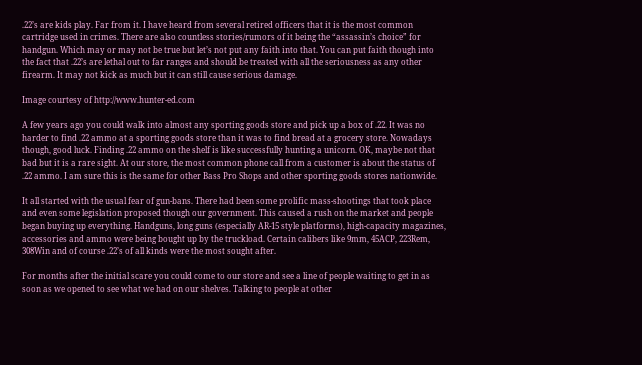.22’s are kids play. Far from it. I have heard from several retired officers that it is the most common cartridge used in crimes. There are also countless stories/rumors of it being the “assassin’s choice” for handgun. Which may or may not be true but let’s not put any faith into that. You can put faith though into the fact that .22’s are lethal out to far ranges and should be treated with all the seriousness as any other firearm. It may not kick as much but it can still cause serious damage.

Image courtesy of http://www.hunter-ed.com

A few years ago you could walk into almost any sporting goods store and pick up a box of .22. It was no harder to find .22 ammo at a sporting goods store than it was to find bread at a grocery store. Nowadays though, good luck. Finding .22 ammo on the shelf is like successfully hunting a unicorn. OK, maybe not that bad but it is a rare sight. At our store, the most common phone call from a customer is about the status of .22 ammo. I am sure this is the same for other Bass Pro Shops and other sporting goods stores nationwide.

It all started with the usual fear of gun-bans. There had been some prolific mass-shootings that took place and even some legislation proposed though our government. This caused a rush on the market and people began buying up everything. Handguns, long guns (especially AR-15 style platforms), high-capacity magazines, accessories and ammo were being bought up by the truckload. Certain calibers like 9mm, 45ACP, 223Rem, 308Win and of course .22’s of all kinds were the most sought after.

For months after the initial scare you could come to our store and see a line of people waiting to get in as soon as we opened to see what we had on our shelves. Talking to people at other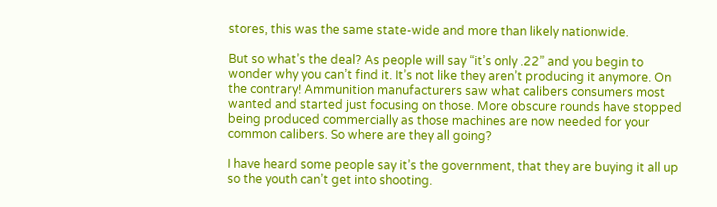stores, this was the same state-wide and more than likely nationwide.

But so what’s the deal? As people will say “it’s only .22” and you begin to wonder why you can’t find it. It’s not like they aren’t producing it anymore. On the contrary! Ammunition manufacturers saw what calibers consumers most wanted and started just focusing on those. More obscure rounds have stopped being produced commercially as those machines are now needed for your common calibers. So where are they all going?

I have heard some people say it’s the government, that they are buying it all up so the youth can’t get into shooting.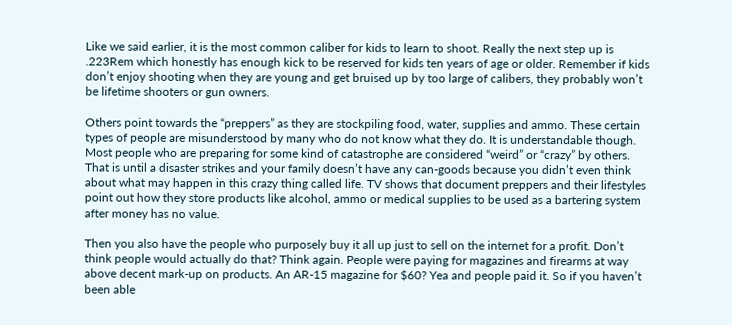Like we said earlier, it is the most common caliber for kids to learn to shoot. Really the next step up is .223Rem which honestly has enough kick to be reserved for kids ten years of age or older. Remember if kids don’t enjoy shooting when they are young and get bruised up by too large of calibers, they probably won’t be lifetime shooters or gun owners.

Others point towards the “preppers” as they are stockpiling food, water, supplies and ammo. These certain types of people are misunderstood by many who do not know what they do. It is understandable though. Most people who are preparing for some kind of catastrophe are considered “weird” or “crazy” by others. That is until a disaster strikes and your family doesn’t have any can-goods because you didn’t even think about what may happen in this crazy thing called life. TV shows that document preppers and their lifestyles point out how they store products like alcohol, ammo or medical supplies to be used as a bartering system after money has no value.

Then you also have the people who purposely buy it all up just to sell on the internet for a profit. Don’t think people would actually do that? Think again. People were paying for magazines and firearms at way above decent mark-up on products. An AR-15 magazine for $60? Yea and people paid it. So if you haven’t been able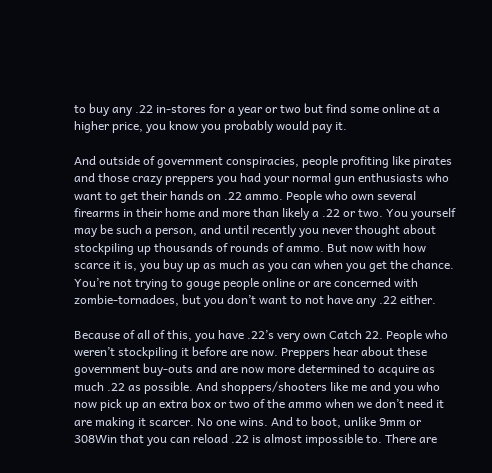to buy any .22 in-stores for a year or two but find some online at a higher price, you know you probably would pay it.

And outside of government conspiracies, people profiting like pirates and those crazy preppers you had your normal gun enthusiasts who want to get their hands on .22 ammo. People who own several firearms in their home and more than likely a .22 or two. You yourself may be such a person, and until recently you never thought about stockpiling up thousands of rounds of ammo. But now with how scarce it is, you buy up as much as you can when you get the chance. You’re not trying to gouge people online or are concerned with zombie-tornadoes, but you don’t want to not have any .22 either.

Because of all of this, you have .22’s very own Catch 22. People who weren’t stockpiling it before are now. Preppers hear about these government buy-outs and are now more determined to acquire as much .22 as possible. And shoppers/shooters like me and you who now pick up an extra box or two of the ammo when we don’t need it are making it scarcer. No one wins. And to boot, unlike 9mm or 308Win that you can reload .22 is almost impossible to. There are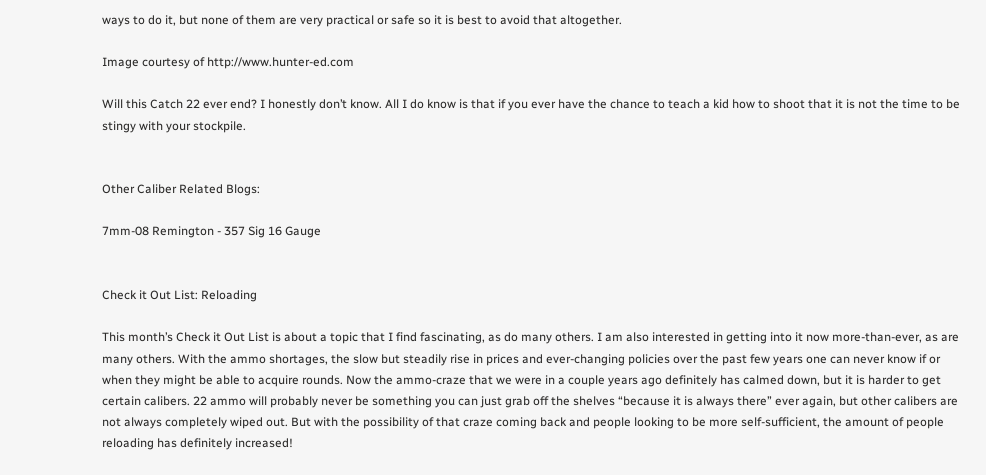ways to do it, but none of them are very practical or safe so it is best to avoid that altogether.

Image courtesy of http://www.hunter-ed.com

Will this Catch 22 ever end? I honestly don’t know. All I do know is that if you ever have the chance to teach a kid how to shoot that it is not the time to be stingy with your stockpile.


Other Caliber Related Blogs:

7mm-08 Remington - 357 Sig 16 Gauge


Check it Out List: Reloading

This month’s Check it Out List is about a topic that I find fascinating, as do many others. I am also interested in getting into it now more-than-ever, as are many others. With the ammo shortages, the slow but steadily rise in prices and ever-changing policies over the past few years one can never know if or when they might be able to acquire rounds. Now the ammo-craze that we were in a couple years ago definitely has calmed down, but it is harder to get certain calibers. 22 ammo will probably never be something you can just grab off the shelves “because it is always there” ever again, but other calibers are not always completely wiped out. But with the possibility of that craze coming back and people looking to be more self-sufficient, the amount of people reloading has definitely increased!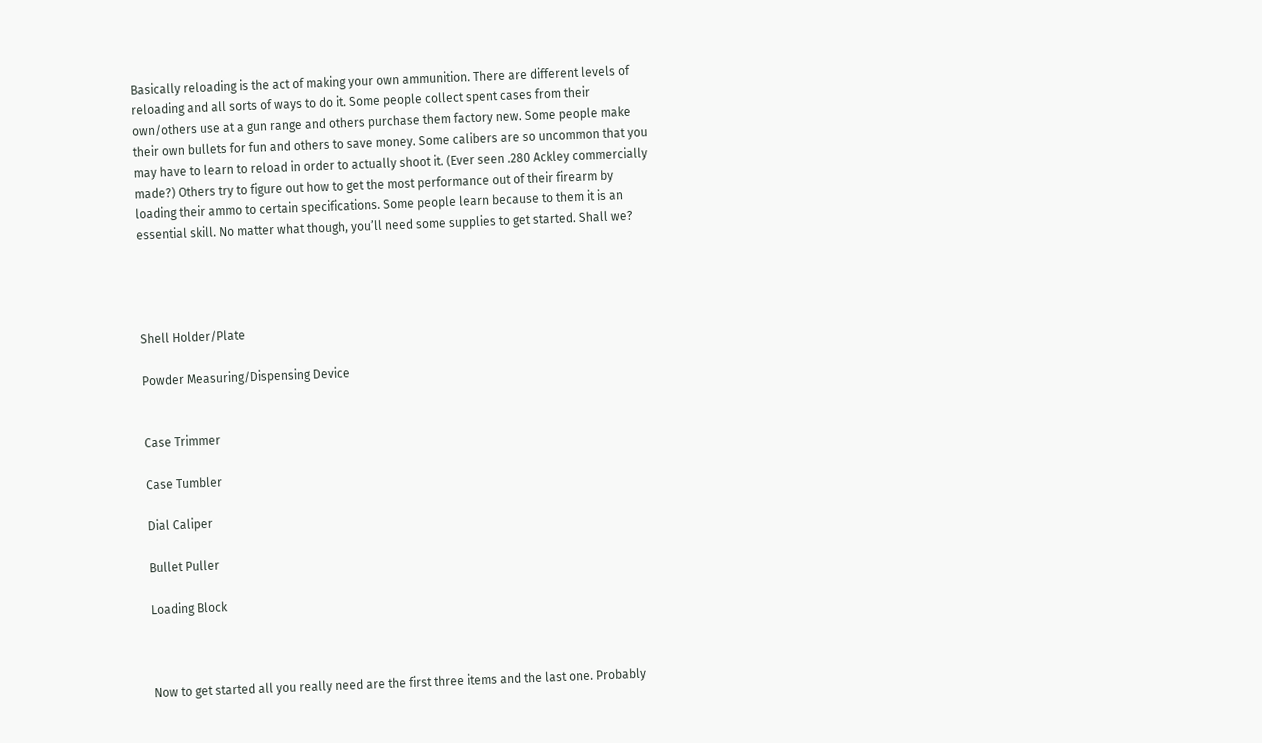Basically reloading is the act of making your own ammunition. There are different levels of reloading and all sorts of ways to do it. Some people collect spent cases from their own/others use at a gun range and others purchase them factory new. Some people make their own bullets for fun and others to save money. Some calibers are so uncommon that you may have to learn to reload in order to actually shoot it. (Ever seen .280 Ackley commercially made?) Others try to figure out how to get the most performance out of their firearm by loading their ammo to certain specifications. Some people learn because to them it is an essential skill. No matter what though, you’ll need some supplies to get started. Shall we?




Shell Holder/Plate

Powder Measuring/Dispensing Device


Case Trimmer

Case Tumbler

Dial Caliper

Bullet Puller

Loading Block



Now to get started all you really need are the first three items and the last one. Probably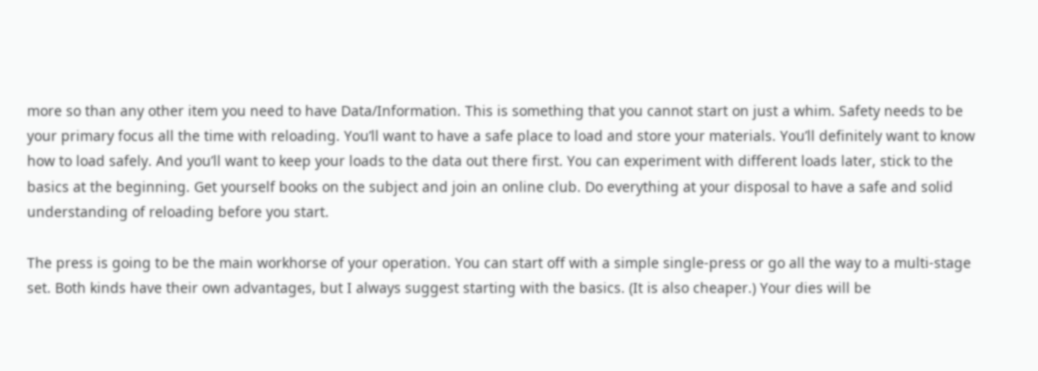more so than any other item you need to have Data/Information. This is something that you cannot start on just a whim. Safety needs to be your primary focus all the time with reloading. You’ll want to have a safe place to load and store your materials. You’ll definitely want to know how to load safely. And you’ll want to keep your loads to the data out there first. You can experiment with different loads later, stick to the basics at the beginning. Get yourself books on the subject and join an online club. Do everything at your disposal to have a safe and solid understanding of reloading before you start.

The press is going to be the main workhorse of your operation. You can start off with a simple single-press or go all the way to a multi-stage set. Both kinds have their own advantages, but I always suggest starting with the basics. (It is also cheaper.) Your dies will be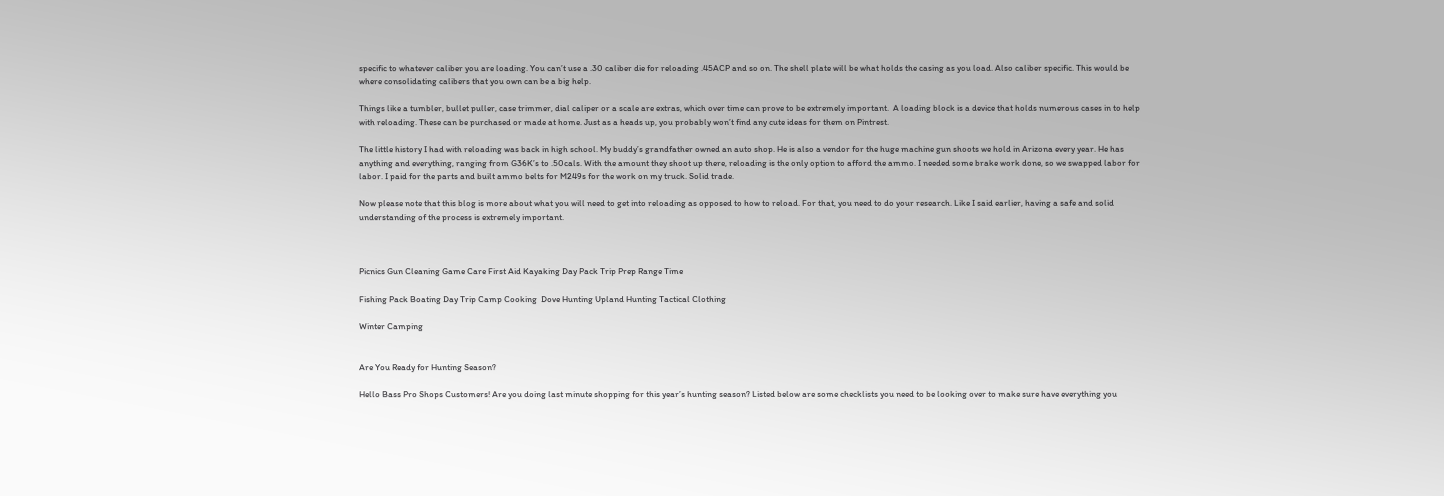specific to whatever caliber you are loading. You can’t use a .30 caliber die for reloading .45ACP and so on. The shell plate will be what holds the casing as you load. Also caliber specific. This would be where consolidating calibers that you own can be a big help.

Things like a tumbler, bullet puller, case trimmer, dial caliper or a scale are extras, which over time can prove to be extremely important.  A loading block is a device that holds numerous cases in to help with reloading. These can be purchased or made at home. Just as a heads up, you probably won’t find any cute ideas for them on Pintrest.

The little history I had with reloading was back in high school. My buddy’s grandfather owned an auto shop. He is also a vendor for the huge machine gun shoots we hold in Arizona every year. He has anything and everything, ranging from G36K’s to .50cals. With the amount they shoot up there, reloading is the only option to afford the ammo. I needed some brake work done, so we swapped labor for labor. I paid for the parts and built ammo belts for M249s for the work on my truck. Solid trade.

Now please note that this blog is more about what you will need to get into reloading as opposed to how to reload. For that, you need to do your research. Like I said earlier, having a safe and solid understanding of the process is extremely important.



Picnics Gun Cleaning Game Care First Aid Kayaking Day Pack Trip Prep Range Time

Fishing Pack Boating Day Trip Camp Cooking  Dove Hunting Upland Hunting Tactical Clothing

Winter Camping


Are You Ready for Hunting Season?

Hello Bass Pro Shops Customers! Are you doing last minute shopping for this year’s hunting season? Listed below are some checklists you need to be looking over to make sure have everything you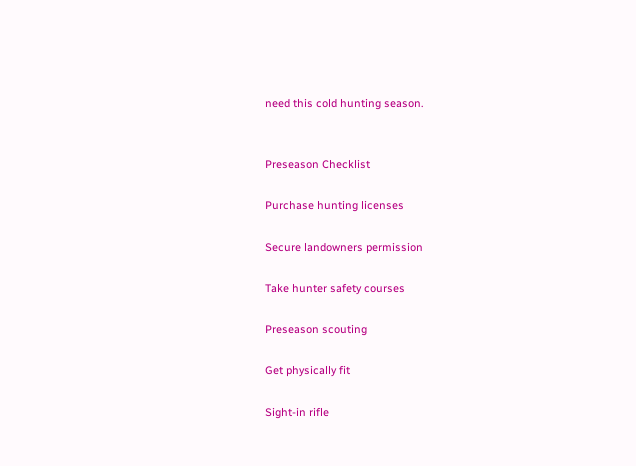need this cold hunting season.


Preseason Checklist

Purchase hunting licenses

Secure landowners permission

Take hunter safety courses

Preseason scouting

Get physically fit

Sight-in rifle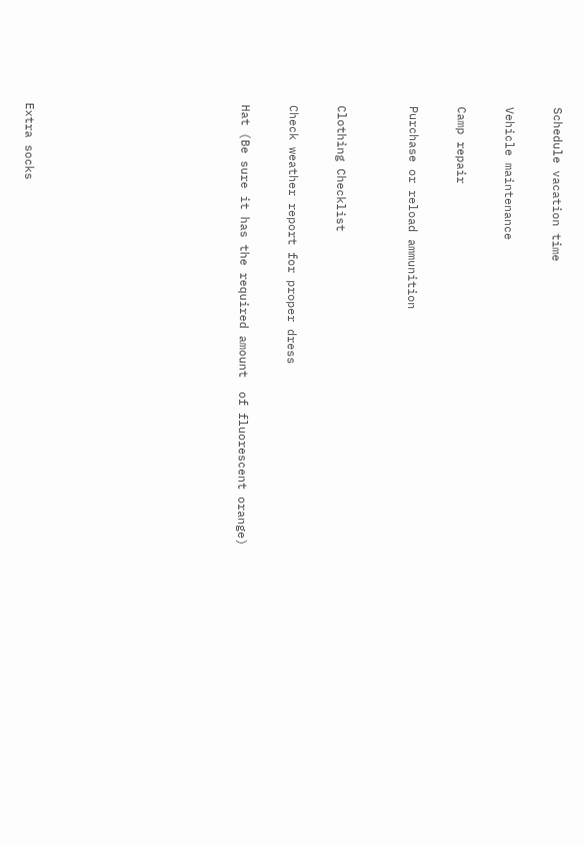Schedule vacation time

Vehicle maintenance

Camp repair

Purchase or reload ammunition


Clothing Checklist

Check weather report for proper dress

Hat (Be sure it has the required amount  of fluorescent orange)








Extra socks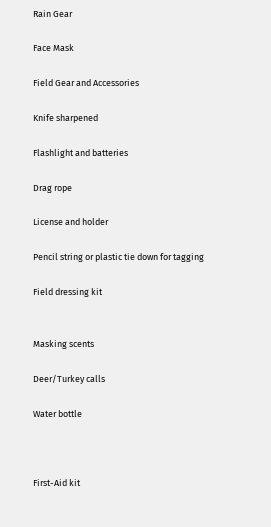Rain Gear

Face Mask

Field Gear and Accessories

Knife sharpened

Flashlight and batteries

Drag rope

License and holder

Pencil string or plastic tie down for tagging

Field dressing kit


Masking scents

Deer/Turkey calls

Water bottle



First-Aid kit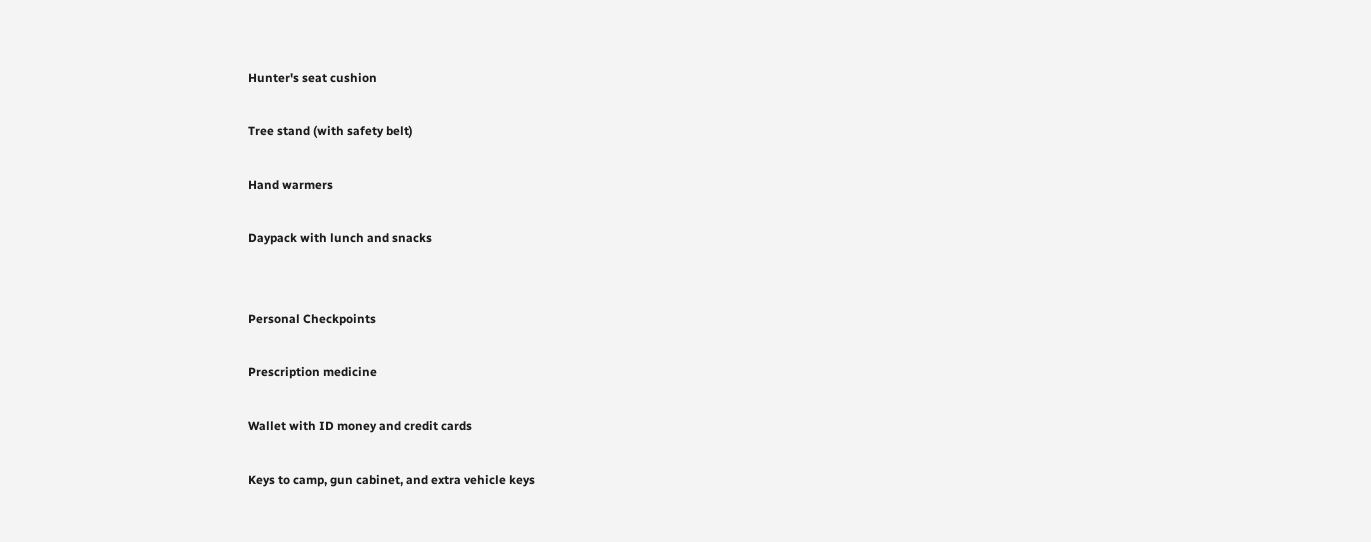Hunter's seat cushion

Tree stand (with safety belt)

Hand warmers

Daypack with lunch and snacks


Personal Checkpoints

Prescription medicine

Wallet with ID money and credit cards

Keys to camp, gun cabinet, and extra vehicle keys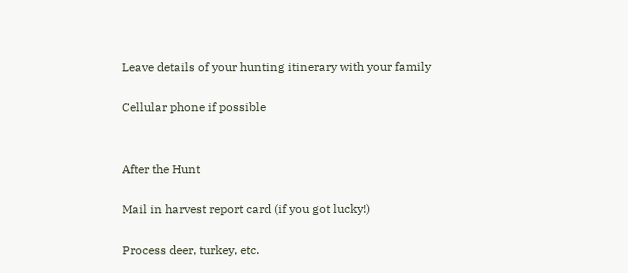Leave details of your hunting itinerary with your family

Cellular phone if possible


After the Hunt

Mail in harvest report card (if you got lucky!)

Process deer, turkey, etc.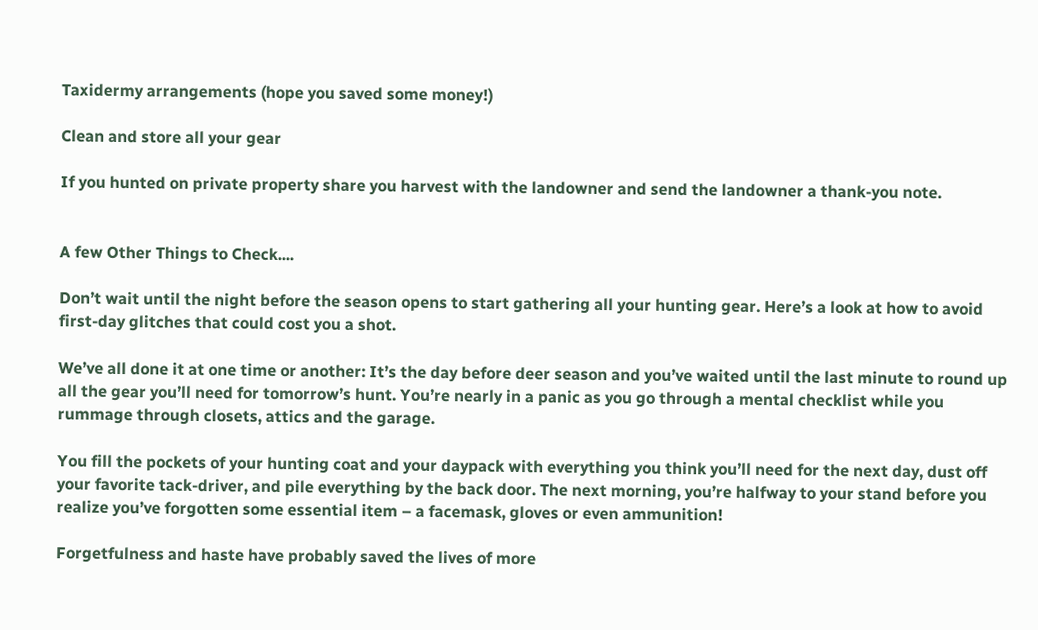Taxidermy arrangements (hope you saved some money!)

Clean and store all your gear

If you hunted on private property share you harvest with the landowner and send the landowner a thank-you note.


A few Other Things to Check....

Don’t wait until the night before the season opens to start gathering all your hunting gear. Here’s a look at how to avoid first-day glitches that could cost you a shot.

We’ve all done it at one time or another: It’s the day before deer season and you’ve waited until the last minute to round up all the gear you’ll need for tomorrow’s hunt. You’re nearly in a panic as you go through a mental checklist while you rummage through closets, attics and the garage.

You fill the pockets of your hunting coat and your daypack with everything you think you’ll need for the next day, dust off your favorite tack-driver, and pile everything by the back door. The next morning, you’re halfway to your stand before you realize you’ve forgotten some essential item – a facemask, gloves or even ammunition!

Forgetfulness and haste have probably saved the lives of more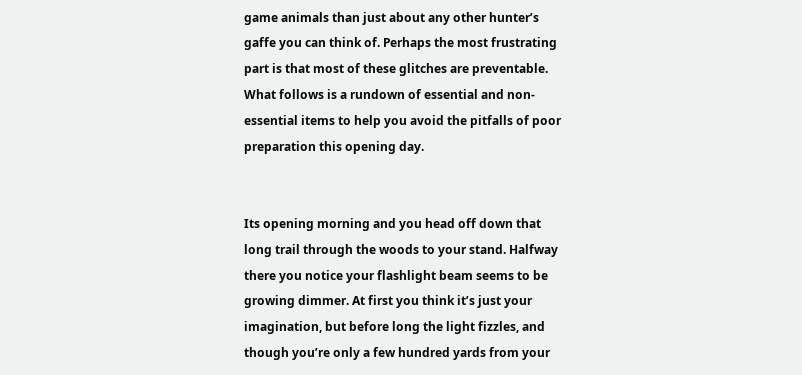game animals than just about any other hunter’s gaffe you can think of. Perhaps the most frustrating part is that most of these glitches are preventable. What follows is a rundown of essential and non-essential items to help you avoid the pitfalls of poor preparation this opening day.


Its opening morning and you head off down that long trail through the woods to your stand. Halfway there you notice your flashlight beam seems to be growing dimmer. At first you think it’s just your imagination, but before long the light fizzles, and though you’re only a few hundred yards from your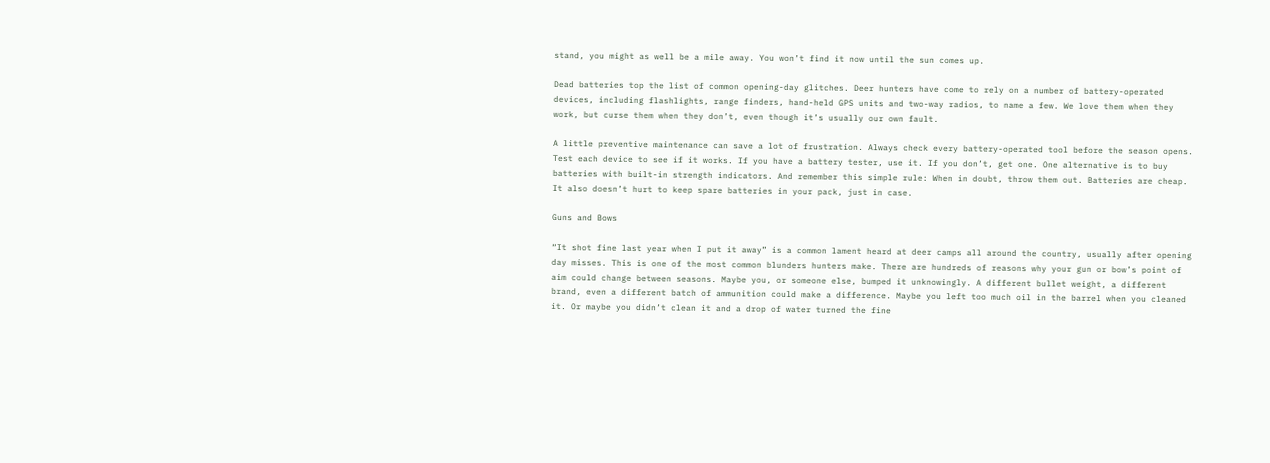stand, you might as well be a mile away. You won’t find it now until the sun comes up.

Dead batteries top the list of common opening-day glitches. Deer hunters have come to rely on a number of battery-operated devices, including flashlights, range finders, hand-held GPS units and two-way radios, to name a few. We love them when they work, but curse them when they don’t, even though it’s usually our own fault.

A little preventive maintenance can save a lot of frustration. Always check every battery-operated tool before the season opens. Test each device to see if it works. If you have a battery tester, use it. If you don’t, get one. One alternative is to buy batteries with built-in strength indicators. And remember this simple rule: When in doubt, throw them out. Batteries are cheap. It also doesn’t hurt to keep spare batteries in your pack, just in case.

Guns and Bows

“It shot fine last year when I put it away” is a common lament heard at deer camps all around the country, usually after opening day misses. This is one of the most common blunders hunters make. There are hundreds of reasons why your gun or bow’s point of aim could change between seasons. Maybe you, or someone else, bumped it unknowingly. A different bullet weight, a different brand, even a different batch of ammunition could make a difference. Maybe you left too much oil in the barrel when you cleaned it. Or maybe you didn’t clean it and a drop of water turned the fine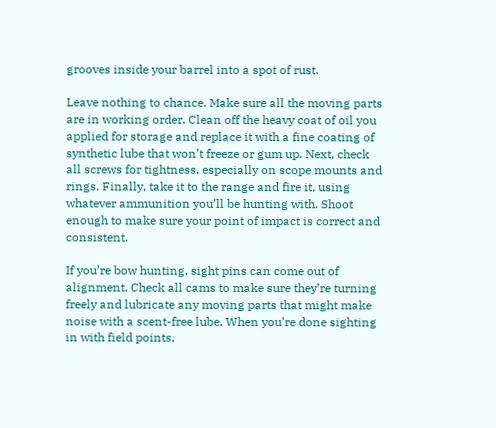grooves inside your barrel into a spot of rust.

Leave nothing to chance. Make sure all the moving parts are in working order. Clean off the heavy coat of oil you applied for storage and replace it with a fine coating of synthetic lube that won’t freeze or gum up. Next, check all screws for tightness, especially on scope mounts and rings. Finally, take it to the range and fire it, using whatever ammunition you’ll be hunting with. Shoot enough to make sure your point of impact is correct and consistent.

If you’re bow hunting, sight pins can come out of alignment. Check all cams to make sure they’re turning freely and lubricate any moving parts that might make noise with a scent-free lube. When you’re done sighting in with field points,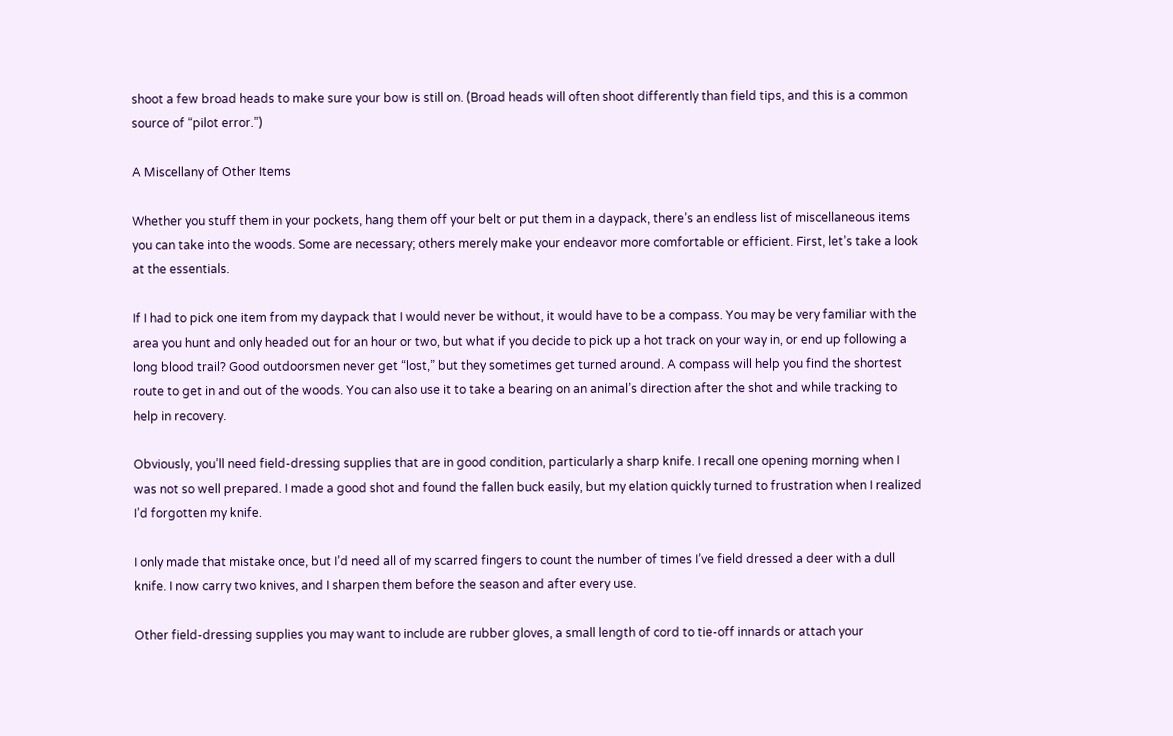shoot a few broad heads to make sure your bow is still on. (Broad heads will often shoot differently than field tips, and this is a common source of “pilot error.”)

A Miscellany of Other Items

Whether you stuff them in your pockets, hang them off your belt or put them in a daypack, there’s an endless list of miscellaneous items you can take into the woods. Some are necessary; others merely make your endeavor more comfortable or efficient. First, let’s take a look at the essentials.

If I had to pick one item from my daypack that I would never be without, it would have to be a compass. You may be very familiar with the area you hunt and only headed out for an hour or two, but what if you decide to pick up a hot track on your way in, or end up following a long blood trail? Good outdoorsmen never get “lost,” but they sometimes get turned around. A compass will help you find the shortest route to get in and out of the woods. You can also use it to take a bearing on an animal’s direction after the shot and while tracking to help in recovery.

Obviously, you’ll need field-dressing supplies that are in good condition, particularly a sharp knife. I recall one opening morning when I was not so well prepared. I made a good shot and found the fallen buck easily, but my elation quickly turned to frustration when I realized I’d forgotten my knife.

I only made that mistake once, but I’d need all of my scarred fingers to count the number of times I’ve field dressed a deer with a dull knife. I now carry two knives, and I sharpen them before the season and after every use.

Other field-dressing supplies you may want to include are rubber gloves, a small length of cord to tie-off innards or attach your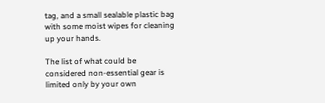tag, and a small sealable plastic bag with some moist wipes for cleaning up your hands.

The list of what could be considered non-essential gear is limited only by your own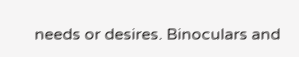needs or desires. Binoculars and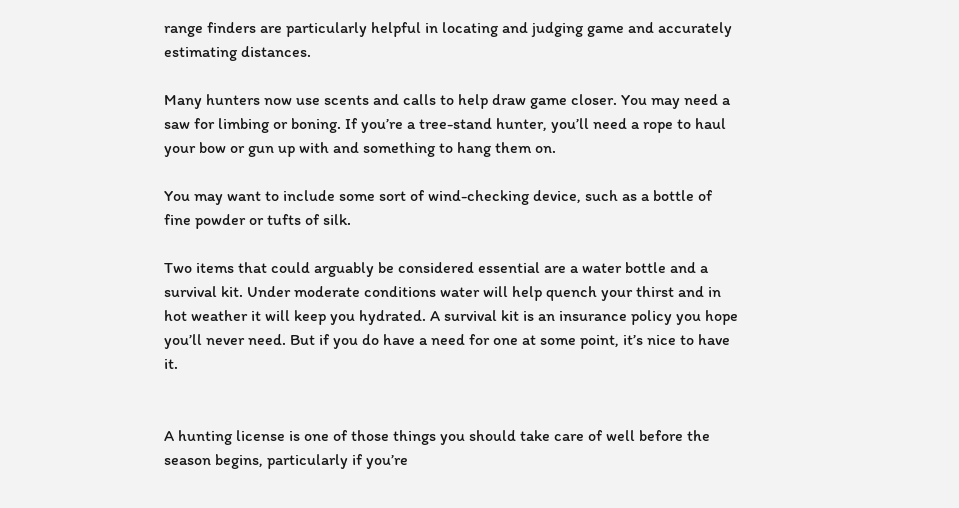range finders are particularly helpful in locating and judging game and accurately estimating distances.

Many hunters now use scents and calls to help draw game closer. You may need a saw for limbing or boning. If you’re a tree-stand hunter, you’ll need a rope to haul your bow or gun up with and something to hang them on.

You may want to include some sort of wind-checking device, such as a bottle of fine powder or tufts of silk.

Two items that could arguably be considered essential are a water bottle and a survival kit. Under moderate conditions water will help quench your thirst and in hot weather it will keep you hydrated. A survival kit is an insurance policy you hope you’ll never need. But if you do have a need for one at some point, it’s nice to have it.


A hunting license is one of those things you should take care of well before the season begins, particularly if you’re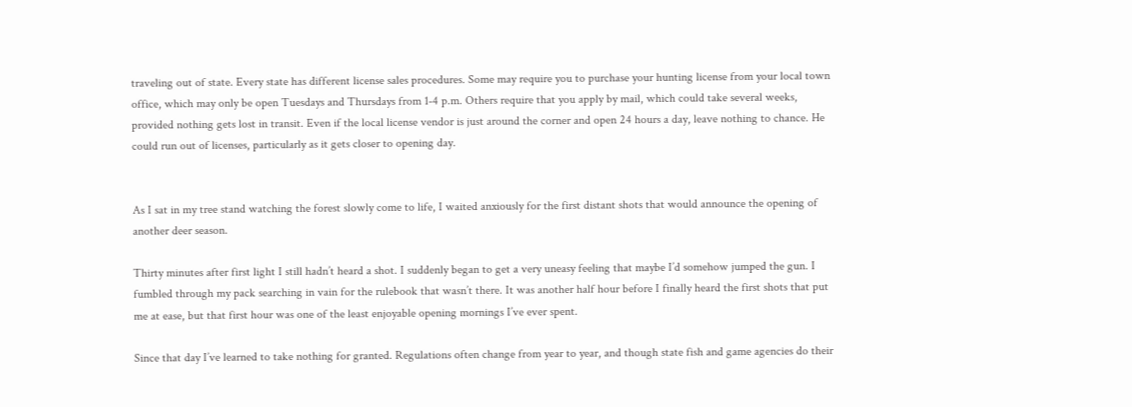traveling out of state. Every state has different license sales procedures. Some may require you to purchase your hunting license from your local town office, which may only be open Tuesdays and Thursdays from 1-4 p.m. Others require that you apply by mail, which could take several weeks, provided nothing gets lost in transit. Even if the local license vendor is just around the corner and open 24 hours a day, leave nothing to chance. He could run out of licenses, particularly as it gets closer to opening day.


As I sat in my tree stand watching the forest slowly come to life, I waited anxiously for the first distant shots that would announce the opening of another deer season.

Thirty minutes after first light I still hadn’t heard a shot. I suddenly began to get a very uneasy feeling that maybe I’d somehow jumped the gun. I fumbled through my pack searching in vain for the rulebook that wasn’t there. It was another half hour before I finally heard the first shots that put me at ease, but that first hour was one of the least enjoyable opening mornings I’ve ever spent.

Since that day I’ve learned to take nothing for granted. Regulations often change from year to year, and though state fish and game agencies do their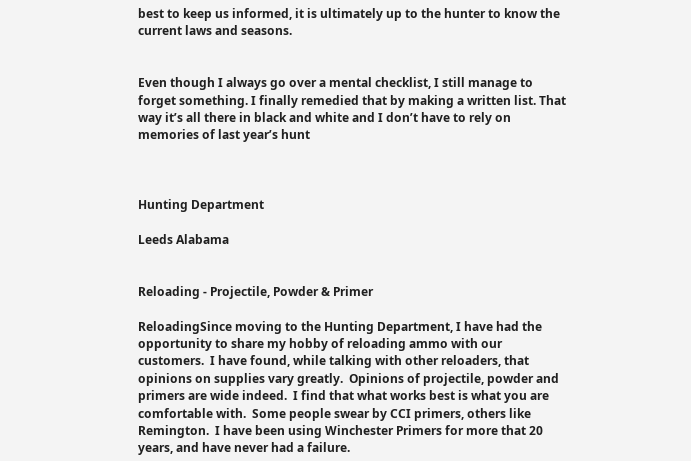best to keep us informed, it is ultimately up to the hunter to know the current laws and seasons.


Even though I always go over a mental checklist, I still manage to forget something. I finally remedied that by making a written list. That way it’s all there in black and white and I don’t have to rely on memories of last year’s hunt



Hunting Department

Leeds Alabama


Reloading - Projectile, Powder & Primer

ReloadingSince moving to the Hunting Department, I have had the opportunity to share my hobby of reloading ammo with our customers.  I have found, while talking with other reloaders, that opinions on supplies vary greatly.  Opinions of projectile, powder and primers are wide indeed.  I find that what works best is what you are comfortable with.  Some people swear by CCI primers, others like Remington.  I have been using Winchester Primers for more that 20 years, and have never had a failure.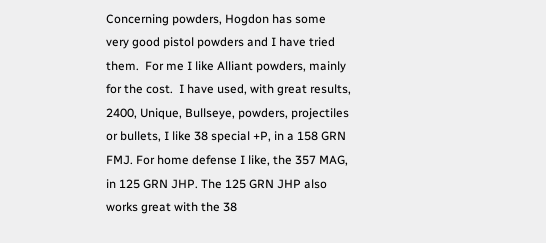Concerning powders, Hogdon has some very good pistol powders and I have tried them.  For me I like Alliant powders, mainly for the cost.  I have used, with great results, 2400, Unique, Bullseye, powders, projectiles or bullets, I like 38 special +P, in a 158 GRN FMJ. For home defense I like, the 357 MAG, in 125 GRN JHP. The 125 GRN JHP also works great with the 38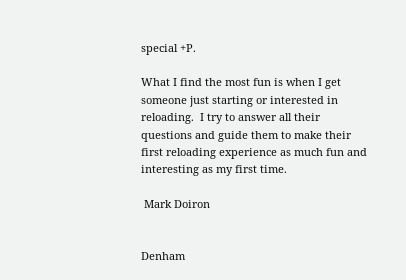special +P.

What I find the most fun is when I get someone just starting or interested in reloading.  I try to answer all their questions and guide them to make their first reloading experience as much fun and interesting as my first time.

 Mark Doiron


Denham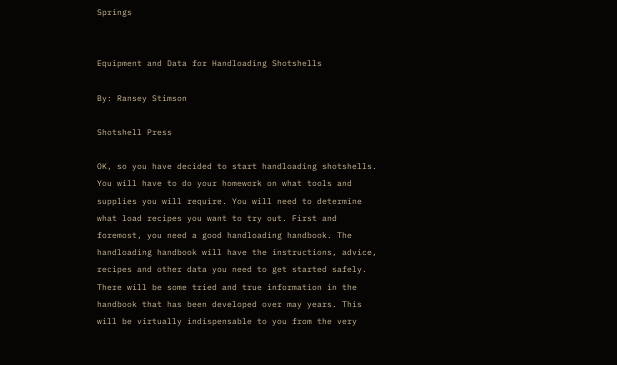Springs


Equipment and Data for Handloading Shotshells

By: Ransey Stimson

Shotshell Press

OK, so you have decided to start handloading shotshells. You will have to do your homework on what tools and supplies you will require. You will need to determine what load recipes you want to try out. First and foremost, you need a good handloading handbook. The handloading handbook will have the instructions, advice, recipes and other data you need to get started safely. There will be some tried and true information in the handbook that has been developed over may years. This will be virtually indispensable to you from the very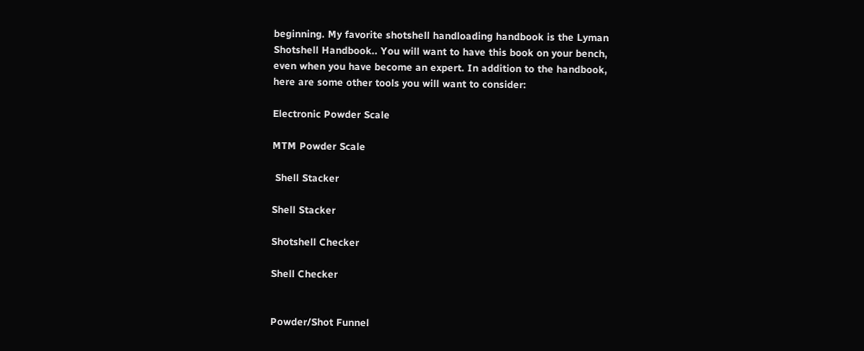beginning. My favorite shotshell handloading handbook is the Lyman Shotshell Handbook.. You will want to have this book on your bench, even when you have become an expert. In addition to the handbook, here are some other tools you will want to consider:

Electronic Powder Scale

MTM Powder Scale

 Shell Stacker

Shell Stacker

Shotshell Checker

Shell Checker


Powder/Shot Funnel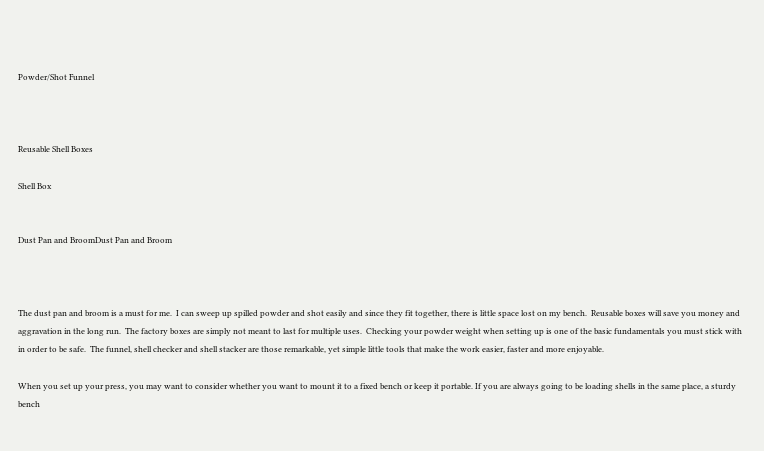Powder/Shot Funnel



Reusable Shell Boxes

Shell Box


Dust Pan and BroomDust Pan and Broom



The dust pan and broom is a must for me.  I can sweep up spilled powder and shot easily and since they fit together, there is little space lost on my bench.  Reusable boxes will save you money and aggravation in the long run.  The factory boxes are simply not meant to last for multiple uses.  Checking your powder weight when setting up is one of the basic fundamentals you must stick with in order to be safe.  The funnel, shell checker and shell stacker are those remarkable, yet simple little tools that make the work easier, faster and more enjoyable.

When you set up your press, you may want to consider whether you want to mount it to a fixed bench or keep it portable. If you are always going to be loading shells in the same place, a sturdy bench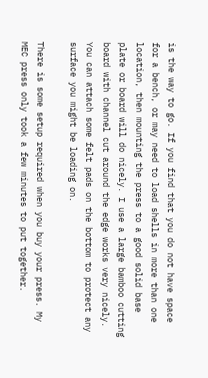is the way to go. If you find that you do not have space for a bench, or may need to load shells in more than one location, then mounting the press to a good solid base plate or board will do nicely. I use a large bamboo cutting board with channel cut around the edge works very nicely. You can attach some felt pads on the bottom to protect any surface you might be loading on.

There is some setup required when you buy your press. My MEC press only took a few minutes to put together.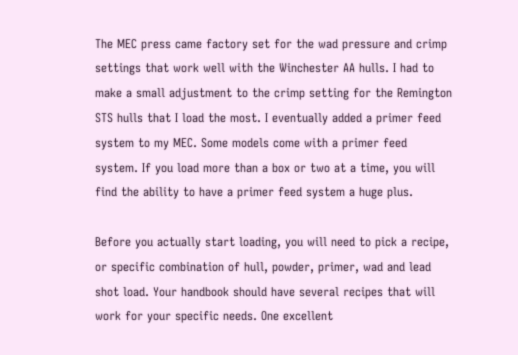The MEC press came factory set for the wad pressure and crimp settings that work well with the Winchester AA hulls. I had to make a small adjustment to the crimp setting for the Remington STS hulls that I load the most. I eventually added a primer feed system to my MEC. Some models come with a primer feed system. If you load more than a box or two at a time, you will find the ability to have a primer feed system a huge plus.

Before you actually start loading, you will need to pick a recipe, or specific combination of hull, powder, primer, wad and lead shot load. Your handbook should have several recipes that will work for your specific needs. One excellent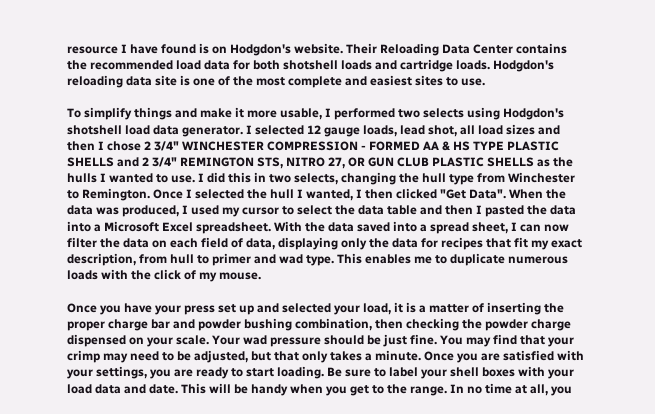resource I have found is on Hodgdon's website. Their Reloading Data Center contains the recommended load data for both shotshell loads and cartridge loads. Hodgdon's reloading data site is one of the most complete and easiest sites to use.

To simplify things and make it more usable, I performed two selects using Hodgdon's shotshell load data generator. I selected 12 gauge loads, lead shot, all load sizes and then I chose 2 3/4" WINCHESTER COMPRESSION - FORMED AA & HS TYPE PLASTIC SHELLS and 2 3/4" REMINGTON STS, NITRO 27, OR GUN CLUB PLASTIC SHELLS as the hulls I wanted to use. I did this in two selects, changing the hull type from Winchester to Remington. Once I selected the hull I wanted, I then clicked "Get Data". When the data was produced, I used my cursor to select the data table and then I pasted the data into a Microsoft Excel spreadsheet. With the data saved into a spread sheet, I can now filter the data on each field of data, displaying only the data for recipes that fit my exact description, from hull to primer and wad type. This enables me to duplicate numerous loads with the click of my mouse.

Once you have your press set up and selected your load, it is a matter of inserting the proper charge bar and powder bushing combination, then checking the powder charge dispensed on your scale. Your wad pressure should be just fine. You may find that your crimp may need to be adjusted, but that only takes a minute. Once you are satisfied with your settings, you are ready to start loading. Be sure to label your shell boxes with your load data and date. This will be handy when you get to the range. In no time at all, you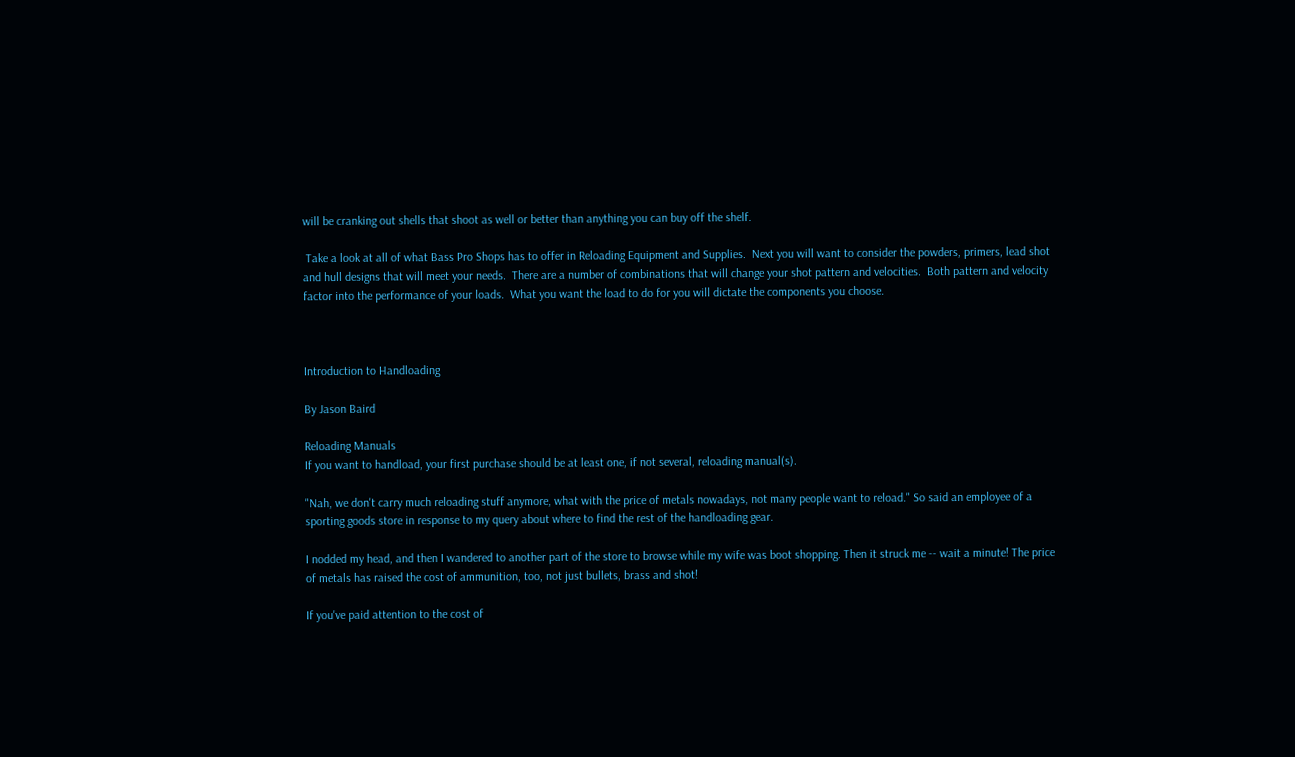will be cranking out shells that shoot as well or better than anything you can buy off the shelf.

 Take a look at all of what Bass Pro Shops has to offer in Reloading Equipment and Supplies.  Next you will want to consider the powders, primers, lead shot and hull designs that will meet your needs.  There are a number of combinations that will change your shot pattern and velocities.  Both pattern and velocity factor into the performance of your loads.  What you want the load to do for you will dictate the components you choose.



Introduction to Handloading

By Jason Baird

Reloading Manuals
If you want to handload, your first purchase should be at least one, if not several, reloading manual(s).

"Nah, we don't carry much reloading stuff anymore, what with the price of metals nowadays, not many people want to reload." So said an employee of a sporting goods store in response to my query about where to find the rest of the handloading gear.

I nodded my head, and then I wandered to another part of the store to browse while my wife was boot shopping. Then it struck me -- wait a minute! The price of metals has raised the cost of ammunition, too, not just bullets, brass and shot!

If you've paid attention to the cost of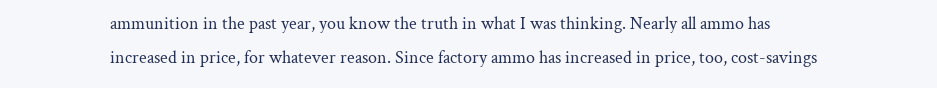ammunition in the past year, you know the truth in what I was thinking. Nearly all ammo has increased in price, for whatever reason. Since factory ammo has increased in price, too, cost-savings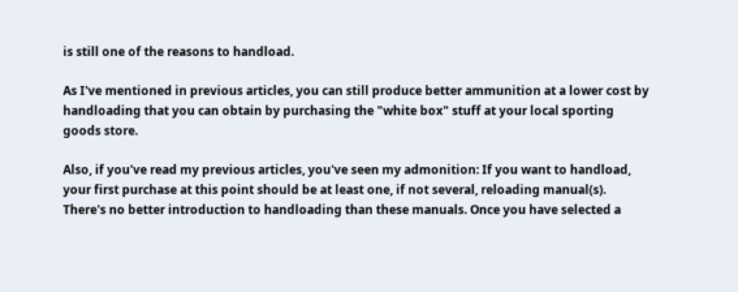is still one of the reasons to handload.

As I've mentioned in previous articles, you can still produce better ammunition at a lower cost by handloading that you can obtain by purchasing the "white box" stuff at your local sporting goods store.

Also, if you've read my previous articles, you've seen my admonition: If you want to handload, your first purchase at this point should be at least one, if not several, reloading manual(s). There's no better introduction to handloading than these manuals. Once you have selected a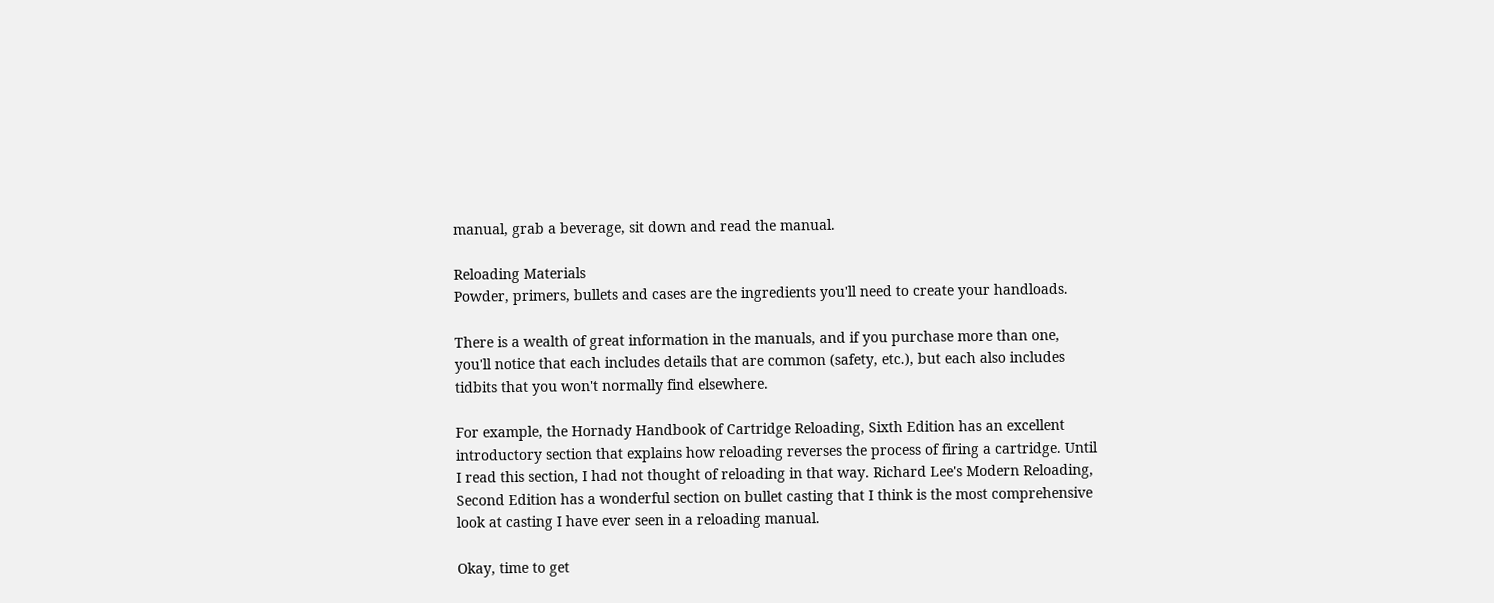manual, grab a beverage, sit down and read the manual.

Reloading Materials
Powder, primers, bullets and cases are the ingredients you'll need to create your handloads.

There is a wealth of great information in the manuals, and if you purchase more than one, you'll notice that each includes details that are common (safety, etc.), but each also includes tidbits that you won't normally find elsewhere.

For example, the Hornady Handbook of Cartridge Reloading, Sixth Edition has an excellent introductory section that explains how reloading reverses the process of firing a cartridge. Until I read this section, I had not thought of reloading in that way. Richard Lee's Modern Reloading, Second Edition has a wonderful section on bullet casting that I think is the most comprehensive look at casting I have ever seen in a reloading manual.

Okay, time to get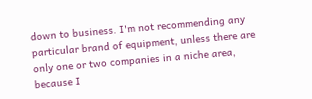down to business. I'm not recommending any particular brand of equipment, unless there are only one or two companies in a niche area, because I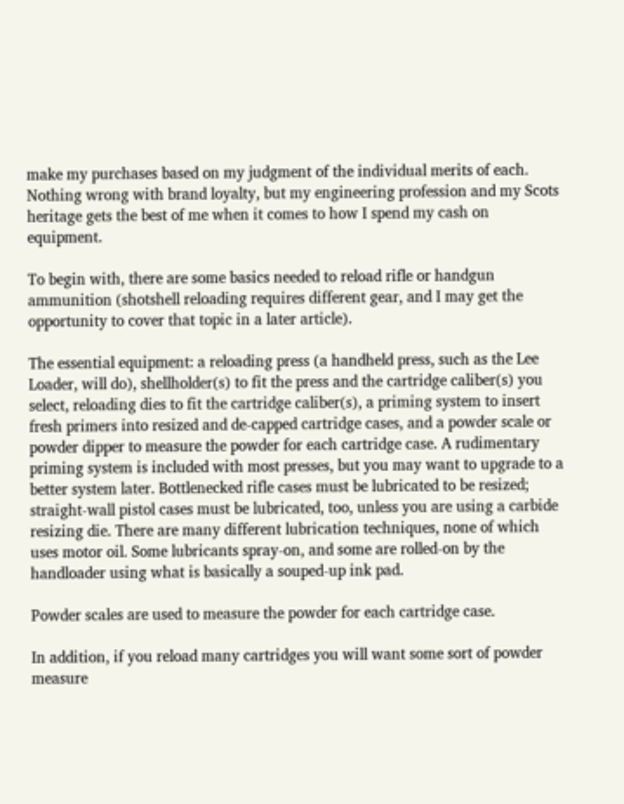make my purchases based on my judgment of the individual merits of each. Nothing wrong with brand loyalty, but my engineering profession and my Scots heritage gets the best of me when it comes to how I spend my cash on equipment.

To begin with, there are some basics needed to reload rifle or handgun ammunition (shotshell reloading requires different gear, and I may get the opportunity to cover that topic in a later article).

The essential equipment: a reloading press (a handheld press, such as the Lee Loader, will do), shellholder(s) to fit the press and the cartridge caliber(s) you select, reloading dies to fit the cartridge caliber(s), a priming system to insert fresh primers into resized and de-capped cartridge cases, and a powder scale or powder dipper to measure the powder for each cartridge case. A rudimentary priming system is included with most presses, but you may want to upgrade to a better system later. Bottlenecked rifle cases must be lubricated to be resized; straight-wall pistol cases must be lubricated, too, unless you are using a carbide resizing die. There are many different lubrication techniques, none of which uses motor oil. Some lubricants spray-on, and some are rolled-on by the handloader using what is basically a souped-up ink pad.

Powder scales are used to measure the powder for each cartridge case.

In addition, if you reload many cartridges you will want some sort of powder measure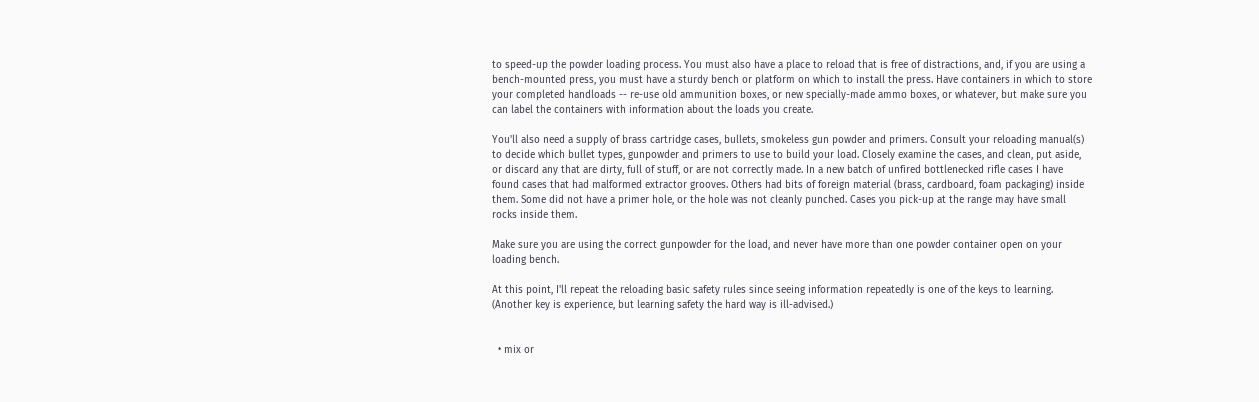to speed-up the powder loading process. You must also have a place to reload that is free of distractions, and, if you are using a bench-mounted press, you must have a sturdy bench or platform on which to install the press. Have containers in which to store your completed handloads -- re-use old ammunition boxes, or new specially-made ammo boxes, or whatever, but make sure you can label the containers with information about the loads you create.

You'll also need a supply of brass cartridge cases, bullets, smokeless gun powder and primers. Consult your reloading manual(s) to decide which bullet types, gunpowder and primers to use to build your load. Closely examine the cases, and clean, put aside, or discard any that are dirty, full of stuff, or are not correctly made. In a new batch of unfired bottlenecked rifle cases I have found cases that had malformed extractor grooves. Others had bits of foreign material (brass, cardboard, foam packaging) inside them. Some did not have a primer hole, or the hole was not cleanly punched. Cases you pick-up at the range may have small rocks inside them.

Make sure you are using the correct gunpowder for the load, and never have more than one powder container open on your loading bench.

At this point, I'll repeat the reloading basic safety rules since seeing information repeatedly is one of the keys to learning. (Another key is experience, but learning safety the hard way is ill-advised.)


  • mix or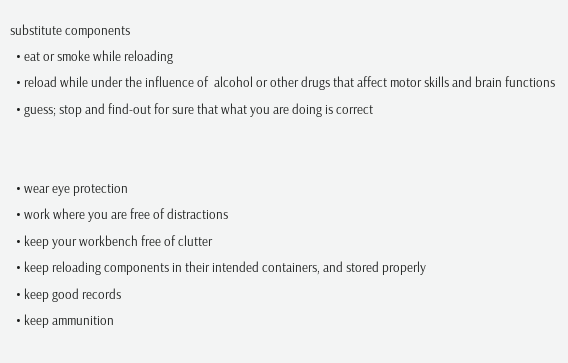substitute components
  • eat or smoke while reloading
  • reload while under the influence of  alcohol or other drugs that affect motor skills and brain functions
  • guess; stop and find-out for sure that what you are doing is correct


  • wear eye protection
  • work where you are free of distractions
  • keep your workbench free of clutter
  • keep reloading components in their intended containers, and stored properly
  • keep good records
  • keep ammunition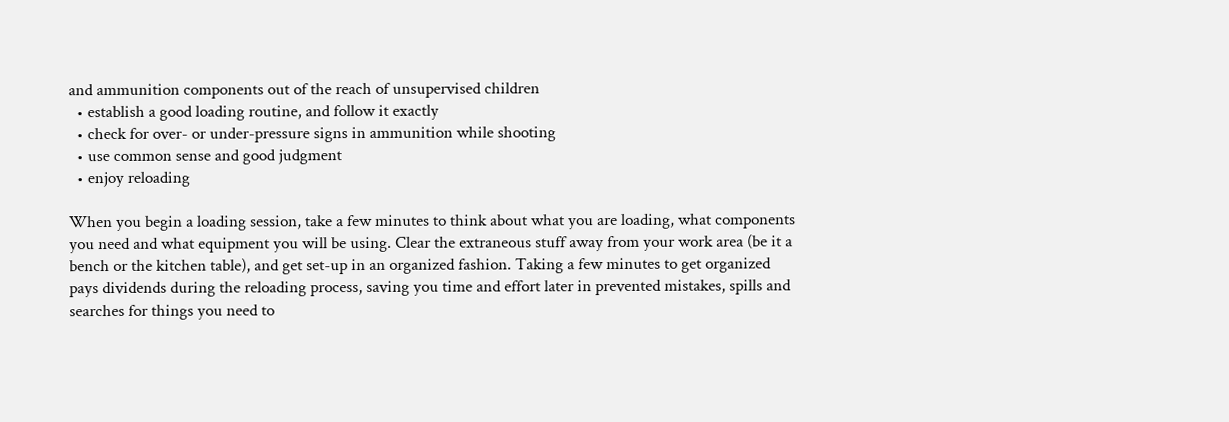and ammunition components out of the reach of unsupervised children
  • establish a good loading routine, and follow it exactly
  • check for over- or under-pressure signs in ammunition while shooting
  • use common sense and good judgment
  • enjoy reloading

When you begin a loading session, take a few minutes to think about what you are loading, what components you need and what equipment you will be using. Clear the extraneous stuff away from your work area (be it a bench or the kitchen table), and get set-up in an organized fashion. Taking a few minutes to get organized pays dividends during the reloading process, saving you time and effort later in prevented mistakes, spills and searches for things you need to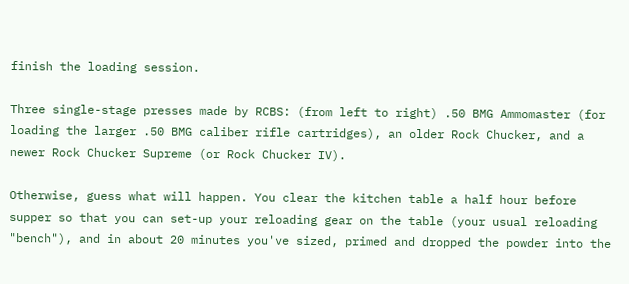finish the loading session.

Three single-stage presses made by RCBS: (from left to right) .50 BMG Ammomaster (for loading the larger .50 BMG caliber rifle cartridges), an older Rock Chucker, and a newer Rock Chucker Supreme (or Rock Chucker IV).

Otherwise, guess what will happen. You clear the kitchen table a half hour before supper so that you can set-up your reloading gear on the table (your usual reloading "bench"), and in about 20 minutes you've sized, primed and dropped the powder into the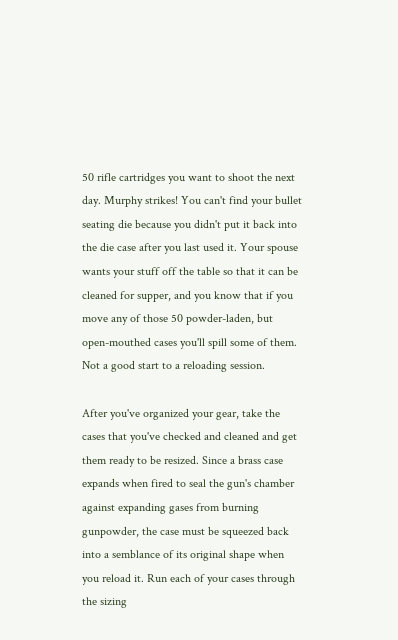50 rifle cartridges you want to shoot the next day. Murphy strikes! You can't find your bullet seating die because you didn't put it back into the die case after you last used it. Your spouse wants your stuff off the table so that it can be cleaned for supper, and you know that if you move any of those 50 powder-laden, but open-mouthed cases you'll spill some of them. Not a good start to a reloading session.

After you've organized your gear, take the cases that you've checked and cleaned and get them ready to be resized. Since a brass case expands when fired to seal the gun's chamber against expanding gases from burning gunpowder, the case must be squeezed back into a semblance of its original shape when you reload it. Run each of your cases through the sizing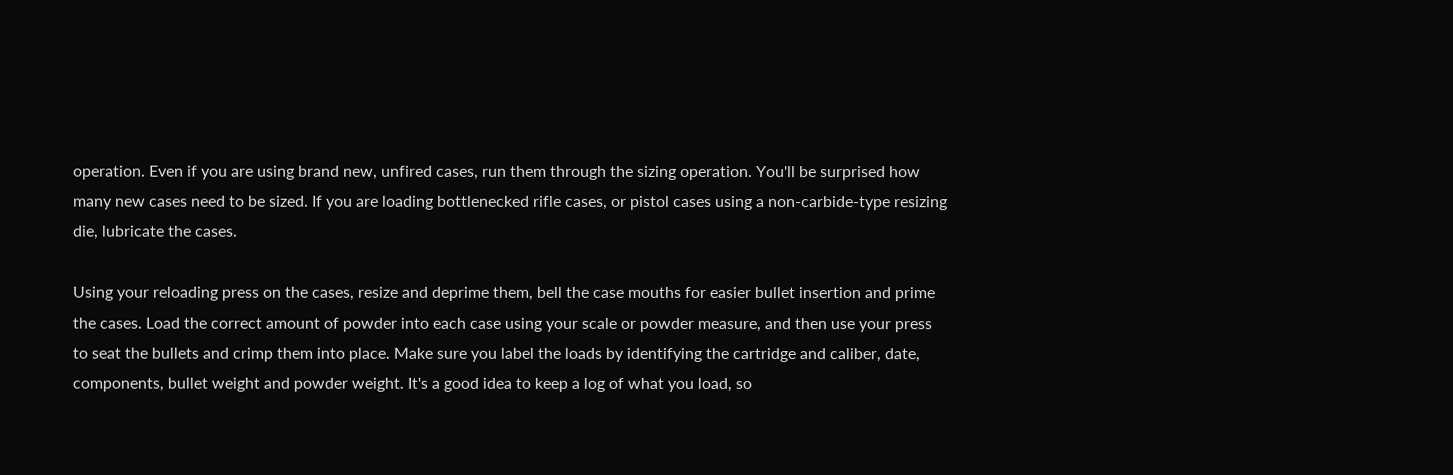operation. Even if you are using brand new, unfired cases, run them through the sizing operation. You'll be surprised how many new cases need to be sized. If you are loading bottlenecked rifle cases, or pistol cases using a non-carbide-type resizing die, lubricate the cases.

Using your reloading press on the cases, resize and deprime them, bell the case mouths for easier bullet insertion and prime the cases. Load the correct amount of powder into each case using your scale or powder measure, and then use your press to seat the bullets and crimp them into place. Make sure you label the loads by identifying the cartridge and caliber, date, components, bullet weight and powder weight. It's a good idea to keep a log of what you load, so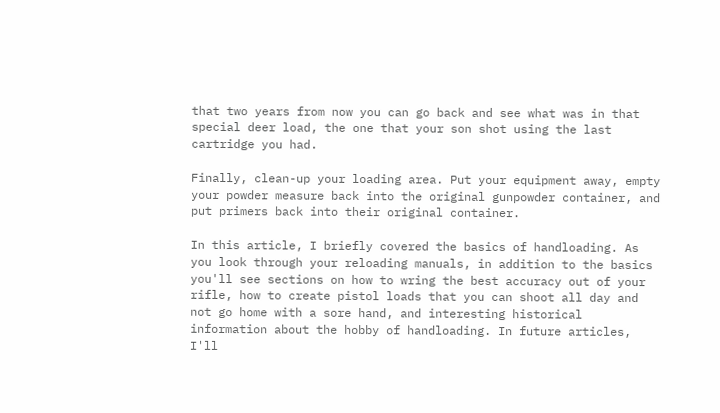that two years from now you can go back and see what was in that special deer load, the one that your son shot using the last cartridge you had.

Finally, clean-up your loading area. Put your equipment away, empty your powder measure back into the original gunpowder container, and put primers back into their original container.

In this article, I briefly covered the basics of handloading. As you look through your reloading manuals, in addition to the basics you'll see sections on how to wring the best accuracy out of your rifle, how to create pistol loads that you can shoot all day and not go home with a sore hand, and interesting historical information about the hobby of handloading. In future articles, I'll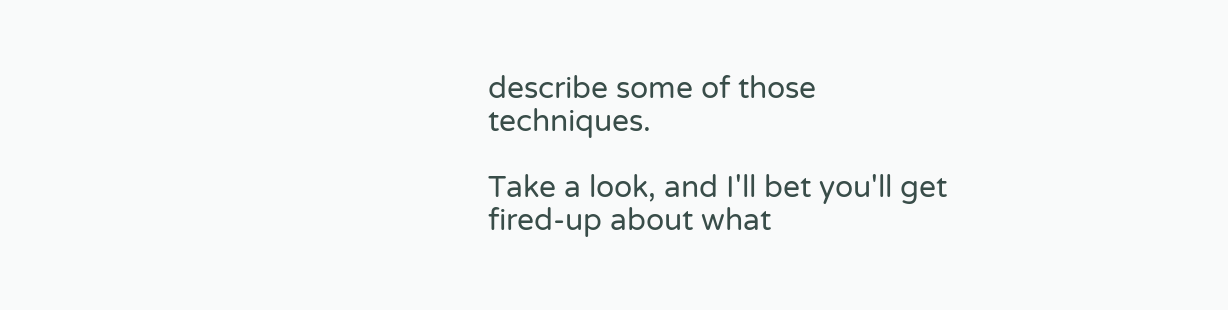describe some of those techniques.

Take a look, and I'll bet you'll get fired-up about what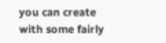you can create with some fairly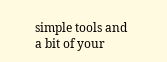simple tools and a bit of your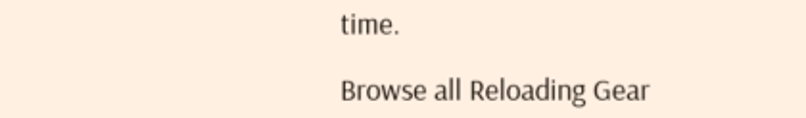time.

Browse all Reloading Gear